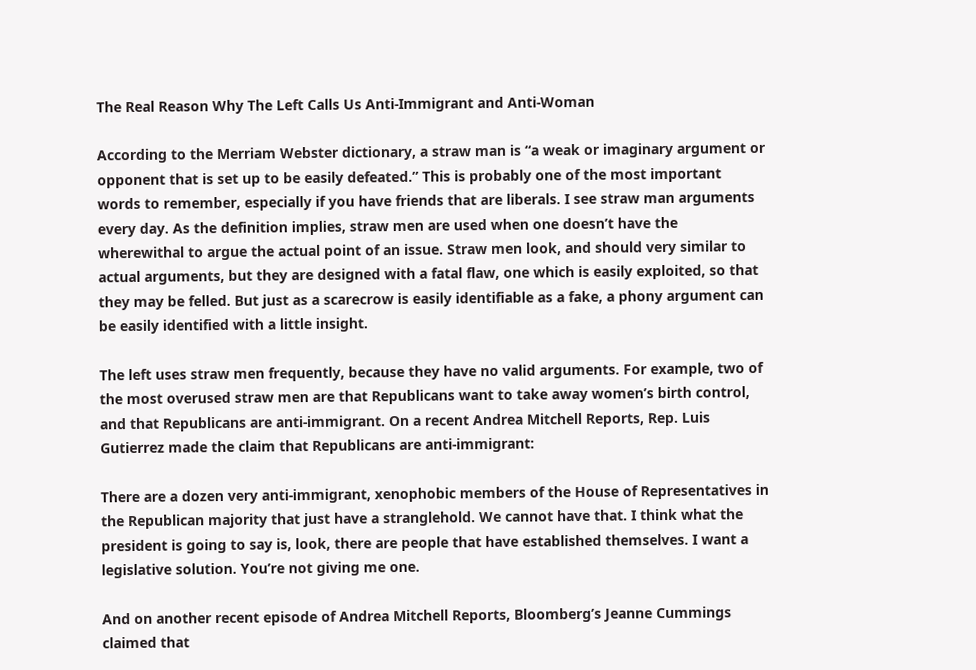The Real Reason Why The Left Calls Us Anti-Immigrant and Anti-Woman

According to the Merriam Webster dictionary, a straw man is “a weak or imaginary argument or opponent that is set up to be easily defeated.” This is probably one of the most important words to remember, especially if you have friends that are liberals. I see straw man arguments every day. As the definition implies, straw men are used when one doesn’t have the wherewithal to argue the actual point of an issue. Straw men look, and should very similar to actual arguments, but they are designed with a fatal flaw, one which is easily exploited, so that they may be felled. But just as a scarecrow is easily identifiable as a fake, a phony argument can be easily identified with a little insight.

The left uses straw men frequently, because they have no valid arguments. For example, two of the most overused straw men are that Republicans want to take away women’s birth control, and that Republicans are anti-immigrant. On a recent Andrea Mitchell Reports, Rep. Luis Gutierrez made the claim that Republicans are anti-immigrant:

There are a dozen very anti-immigrant, xenophobic members of the House of Representatives in the Republican majority that just have a stranglehold. We cannot have that. I think what the president is going to say is, look, there are people that have established themselves. I want a legislative solution. You’re not giving me one.

And on another recent episode of Andrea Mitchell Reports, Bloomberg’s Jeanne Cummings claimed that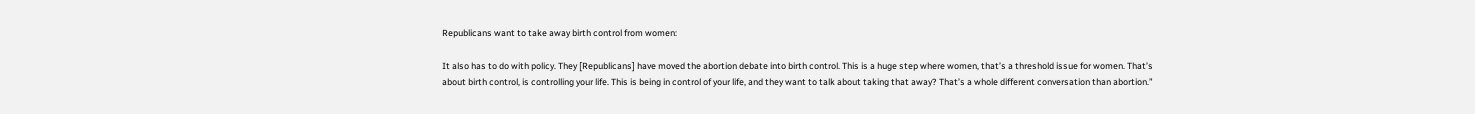Republicans want to take away birth control from women:

It also has to do with policy. They [Republicans] have moved the abortion debate into birth control. This is a huge step where women, that’s a threshold issue for women. That’s about birth control, is controlling your life. This is being in control of your life, and they want to talk about taking that away? That’s a whole different conversation than abortion.”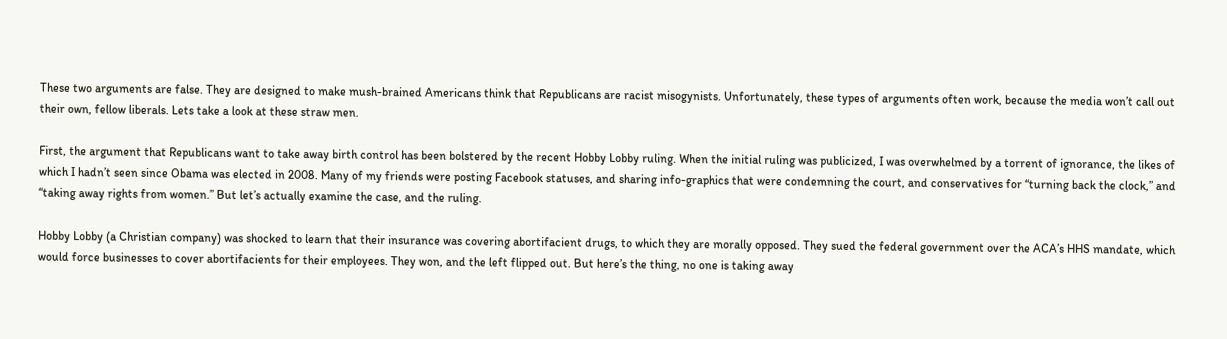These two arguments are false. They are designed to make mush-brained Americans think that Republicans are racist misogynists. Unfortunately, these types of arguments often work, because the media won’t call out their own, fellow liberals. Lets take a look at these straw men.

First, the argument that Republicans want to take away birth control has been bolstered by the recent Hobby Lobby ruling. When the initial ruling was publicized, I was overwhelmed by a torrent of ignorance, the likes of which I hadn’t seen since Obama was elected in 2008. Many of my friends were posting Facebook statuses, and sharing info-graphics that were condemning the court, and conservatives for “turning back the clock,” and “taking away rights from women.” But let’s actually examine the case, and the ruling.

Hobby Lobby (a Christian company) was shocked to learn that their insurance was covering abortifacient drugs, to which they are morally opposed. They sued the federal government over the ACA’s HHS mandate, which would force businesses to cover abortifacients for their employees. They won, and the left flipped out. But here’s the thing, no one is taking away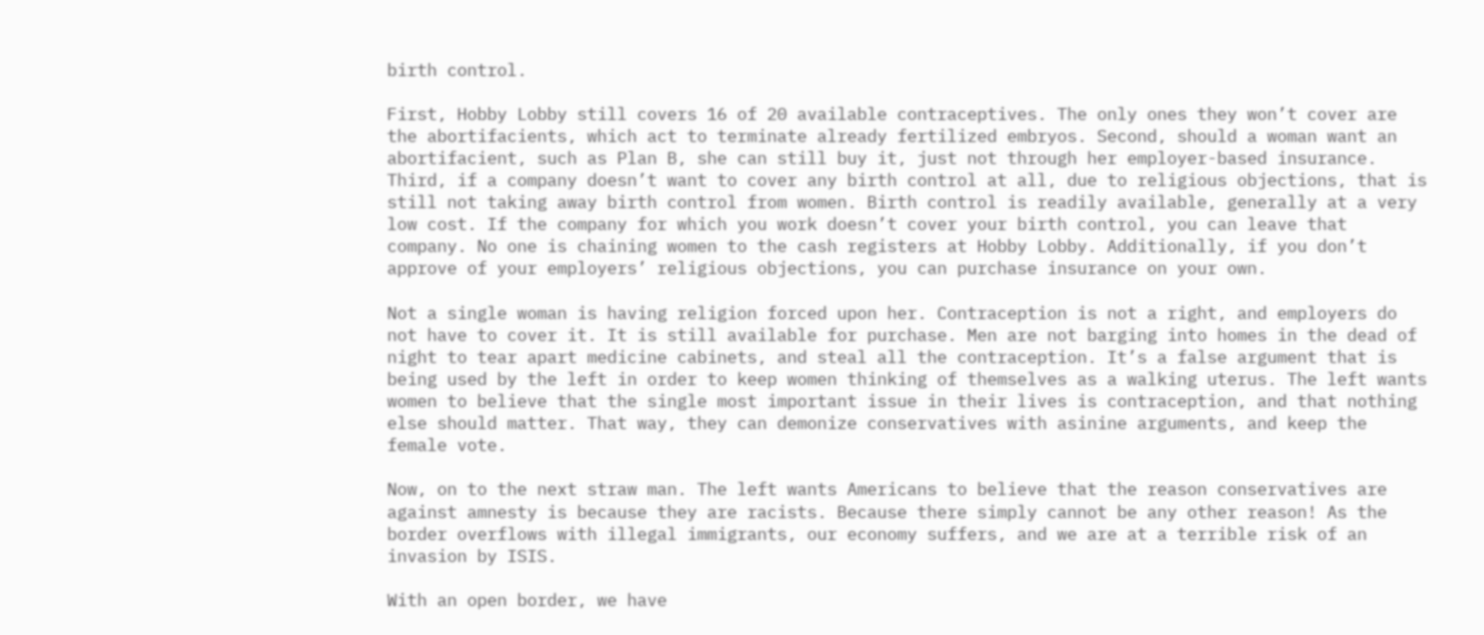birth control.

First, Hobby Lobby still covers 16 of 20 available contraceptives. The only ones they won’t cover are the abortifacients, which act to terminate already fertilized embryos. Second, should a woman want an abortifacient, such as Plan B, she can still buy it, just not through her employer-based insurance. Third, if a company doesn’t want to cover any birth control at all, due to religious objections, that is still not taking away birth control from women. Birth control is readily available, generally at a very low cost. If the company for which you work doesn’t cover your birth control, you can leave that company. No one is chaining women to the cash registers at Hobby Lobby. Additionally, if you don’t approve of your employers’ religious objections, you can purchase insurance on your own.

Not a single woman is having religion forced upon her. Contraception is not a right, and employers do not have to cover it. It is still available for purchase. Men are not barging into homes in the dead of night to tear apart medicine cabinets, and steal all the contraception. It’s a false argument that is being used by the left in order to keep women thinking of themselves as a walking uterus. The left wants women to believe that the single most important issue in their lives is contraception, and that nothing else should matter. That way, they can demonize conservatives with asinine arguments, and keep the female vote.

Now, on to the next straw man. The left wants Americans to believe that the reason conservatives are against amnesty is because they are racists. Because there simply cannot be any other reason! As the border overflows with illegal immigrants, our economy suffers, and we are at a terrible risk of an invasion by ISIS.

With an open border, we have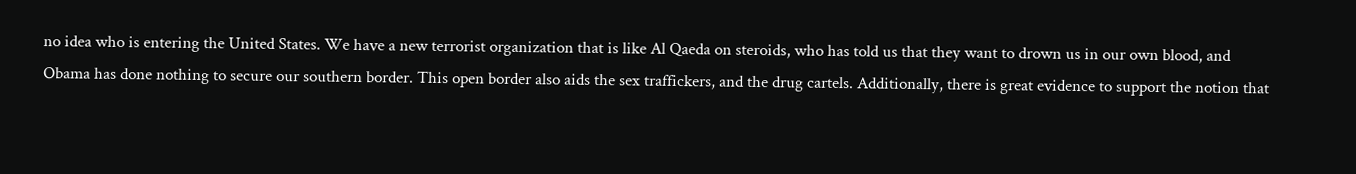no idea who is entering the United States. We have a new terrorist organization that is like Al Qaeda on steroids, who has told us that they want to drown us in our own blood, and Obama has done nothing to secure our southern border. This open border also aids the sex traffickers, and the drug cartels. Additionally, there is great evidence to support the notion that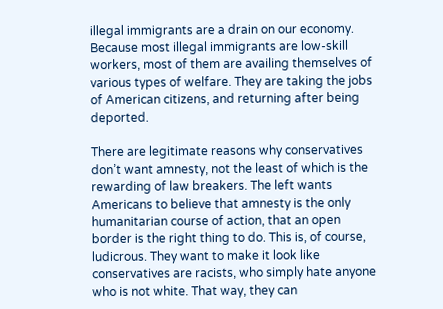illegal immigrants are a drain on our economy. Because most illegal immigrants are low-skill workers, most of them are availing themselves of various types of welfare. They are taking the jobs of American citizens, and returning after being deported.

There are legitimate reasons why conservatives don’t want amnesty, not the least of which is the rewarding of law breakers. The left wants Americans to believe that amnesty is the only humanitarian course of action, that an open border is the right thing to do. This is, of course, ludicrous. They want to make it look like conservatives are racists, who simply hate anyone who is not white. That way, they can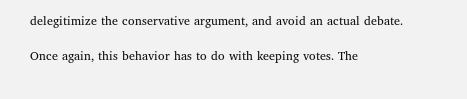delegitimize the conservative argument, and avoid an actual debate.

Once again, this behavior has to do with keeping votes. The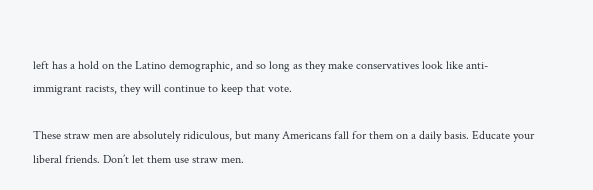left has a hold on the Latino demographic, and so long as they make conservatives look like anti-immigrant racists, they will continue to keep that vote.

These straw men are absolutely ridiculous, but many Americans fall for them on a daily basis. Educate your liberal friends. Don’t let them use straw men.